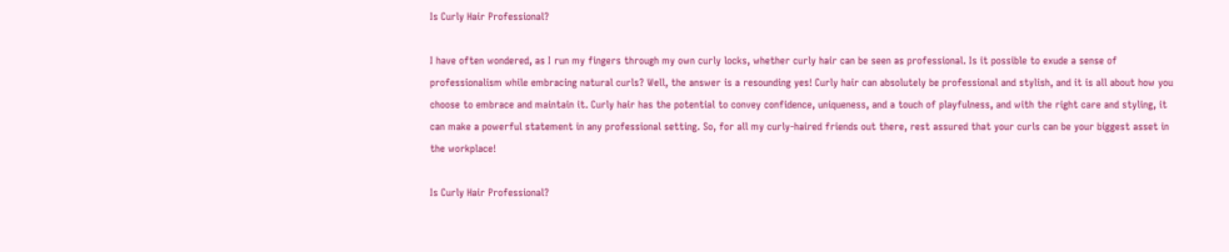Is Curly Hair Professional?

I have often wondered, as I run my fingers through my own curly locks, whether curly hair can be seen as professional. Is it possible to exude a sense of professionalism while embracing natural curls? Well, the answer is a resounding yes! Curly hair can absolutely be professional and stylish, and it is all about how you choose to embrace and maintain it. Curly hair has the potential to convey confidence, uniqueness, and a touch of playfulness, and with the right care and styling, it can make a powerful statement in any professional setting. So, for all my curly-haired friends out there, rest assured that your curls can be your biggest asset in the workplace!

Is Curly Hair Professional?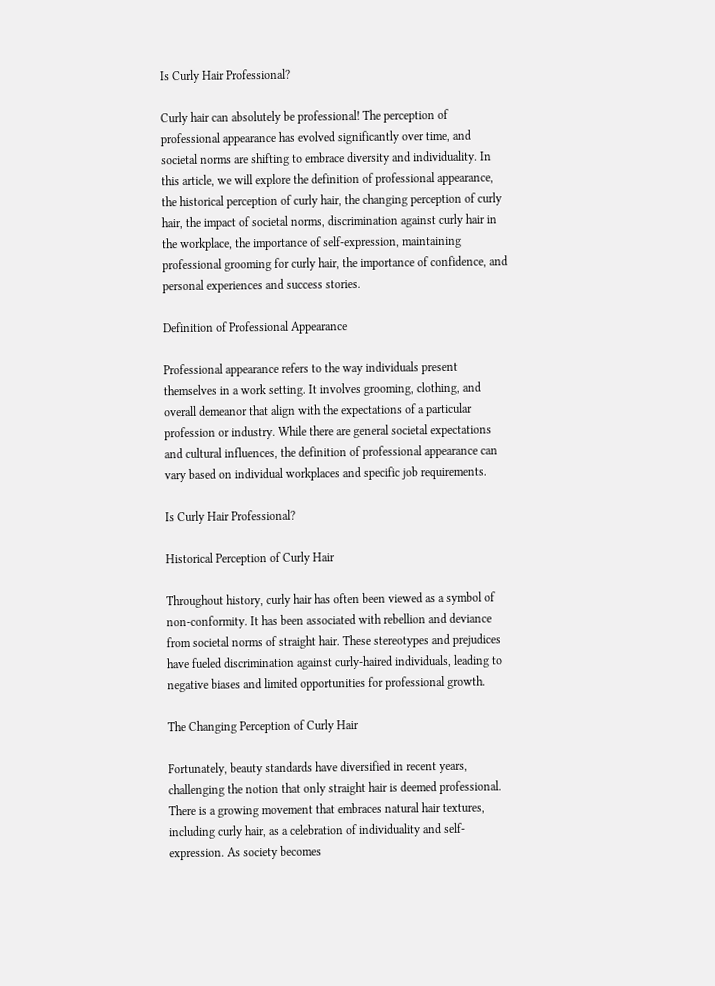Is Curly Hair Professional?

Curly hair can absolutely be professional! The perception of professional appearance has evolved significantly over time, and societal norms are shifting to embrace diversity and individuality. In this article, we will explore the definition of professional appearance, the historical perception of curly hair, the changing perception of curly hair, the impact of societal norms, discrimination against curly hair in the workplace, the importance of self-expression, maintaining professional grooming for curly hair, the importance of confidence, and personal experiences and success stories.

Definition of Professional Appearance

Professional appearance refers to the way individuals present themselves in a work setting. It involves grooming, clothing, and overall demeanor that align with the expectations of a particular profession or industry. While there are general societal expectations and cultural influences, the definition of professional appearance can vary based on individual workplaces and specific job requirements.

Is Curly Hair Professional?

Historical Perception of Curly Hair

Throughout history, curly hair has often been viewed as a symbol of non-conformity. It has been associated with rebellion and deviance from societal norms of straight hair. These stereotypes and prejudices have fueled discrimination against curly-haired individuals, leading to negative biases and limited opportunities for professional growth.

The Changing Perception of Curly Hair

Fortunately, beauty standards have diversified in recent years, challenging the notion that only straight hair is deemed professional. There is a growing movement that embraces natural hair textures, including curly hair, as a celebration of individuality and self-expression. As society becomes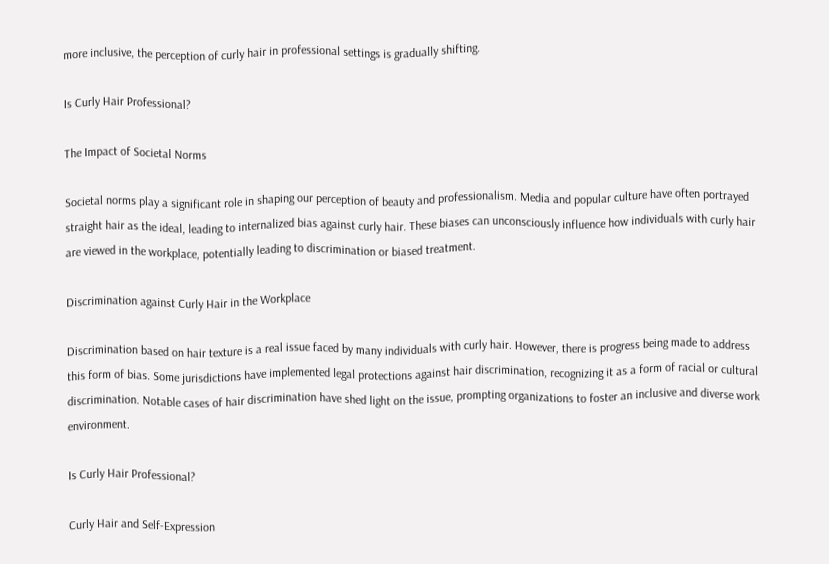more inclusive, the perception of curly hair in professional settings is gradually shifting.

Is Curly Hair Professional?

The Impact of Societal Norms

Societal norms play a significant role in shaping our perception of beauty and professionalism. Media and popular culture have often portrayed straight hair as the ideal, leading to internalized bias against curly hair. These biases can unconsciously influence how individuals with curly hair are viewed in the workplace, potentially leading to discrimination or biased treatment.

Discrimination against Curly Hair in the Workplace

Discrimination based on hair texture is a real issue faced by many individuals with curly hair. However, there is progress being made to address this form of bias. Some jurisdictions have implemented legal protections against hair discrimination, recognizing it as a form of racial or cultural discrimination. Notable cases of hair discrimination have shed light on the issue, prompting organizations to foster an inclusive and diverse work environment.

Is Curly Hair Professional?

Curly Hair and Self-Expression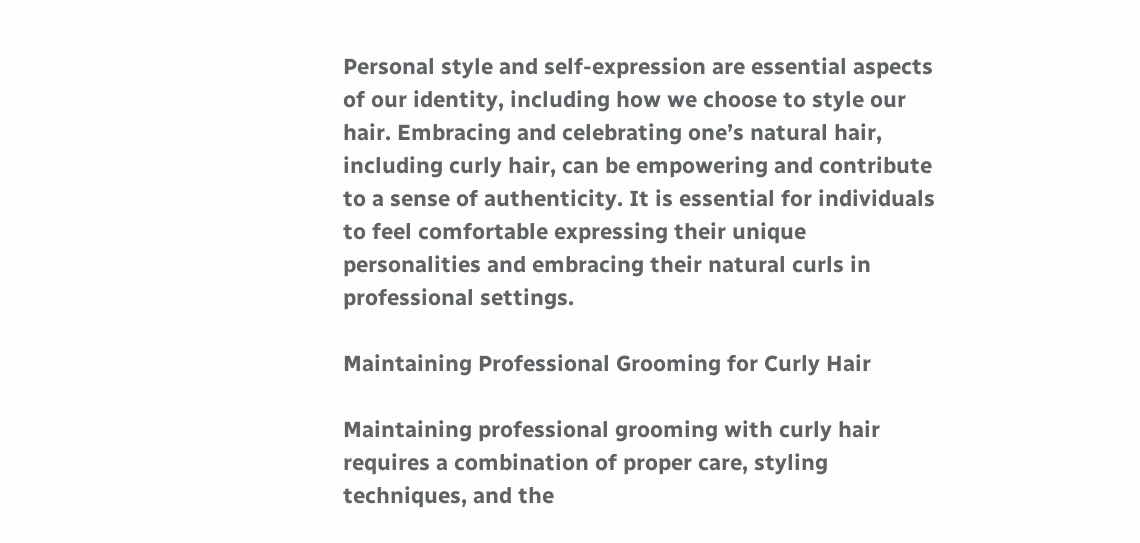Personal style and self-expression are essential aspects of our identity, including how we choose to style our hair. Embracing and celebrating one’s natural hair, including curly hair, can be empowering and contribute to a sense of authenticity. It is essential for individuals to feel comfortable expressing their unique personalities and embracing their natural curls in professional settings.

Maintaining Professional Grooming for Curly Hair

Maintaining professional grooming with curly hair requires a combination of proper care, styling techniques, and the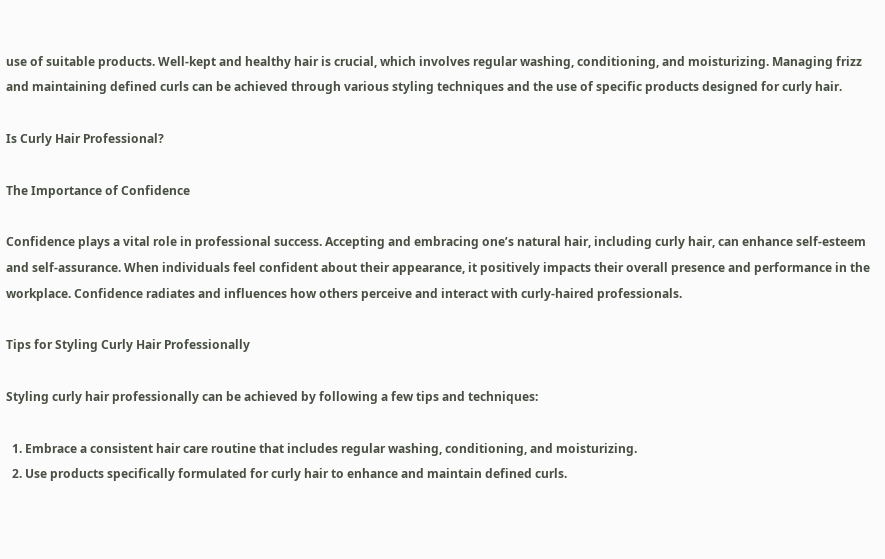use of suitable products. Well-kept and healthy hair is crucial, which involves regular washing, conditioning, and moisturizing. Managing frizz and maintaining defined curls can be achieved through various styling techniques and the use of specific products designed for curly hair.

Is Curly Hair Professional?

The Importance of Confidence

Confidence plays a vital role in professional success. Accepting and embracing one’s natural hair, including curly hair, can enhance self-esteem and self-assurance. When individuals feel confident about their appearance, it positively impacts their overall presence and performance in the workplace. Confidence radiates and influences how others perceive and interact with curly-haired professionals.

Tips for Styling Curly Hair Professionally

Styling curly hair professionally can be achieved by following a few tips and techniques:

  1. Embrace a consistent hair care routine that includes regular washing, conditioning, and moisturizing.
  2. Use products specifically formulated for curly hair to enhance and maintain defined curls.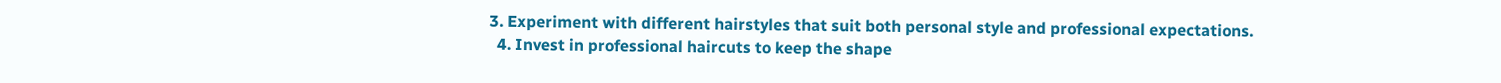3. Experiment with different hairstyles that suit both personal style and professional expectations.
  4. Invest in professional haircuts to keep the shape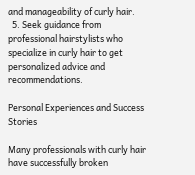and manageability of curly hair.
  5. Seek guidance from professional hairstylists who specialize in curly hair to get personalized advice and recommendations.

Personal Experiences and Success Stories

Many professionals with curly hair have successfully broken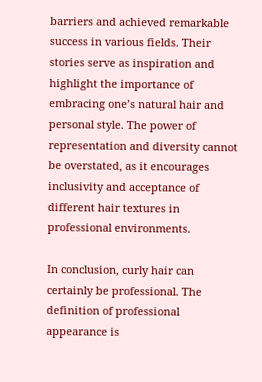barriers and achieved remarkable success in various fields. Their stories serve as inspiration and highlight the importance of embracing one’s natural hair and personal style. The power of representation and diversity cannot be overstated, as it encourages inclusivity and acceptance of different hair textures in professional environments.

In conclusion, curly hair can certainly be professional. The definition of professional appearance is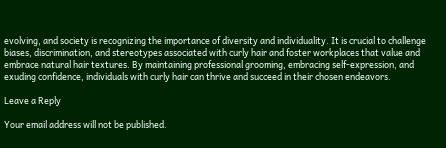evolving, and society is recognizing the importance of diversity and individuality. It is crucial to challenge biases, discrimination, and stereotypes associated with curly hair and foster workplaces that value and embrace natural hair textures. By maintaining professional grooming, embracing self-expression, and exuding confidence, individuals with curly hair can thrive and succeed in their chosen endeavors.

Leave a Reply

Your email address will not be published.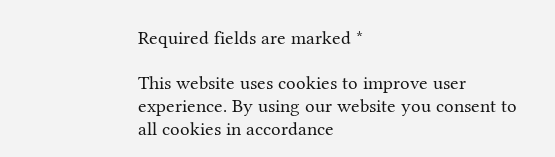Required fields are marked *

This website uses cookies to improve user experience. By using our website you consent to all cookies in accordance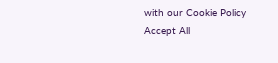with our Cookie Policy
Accept All